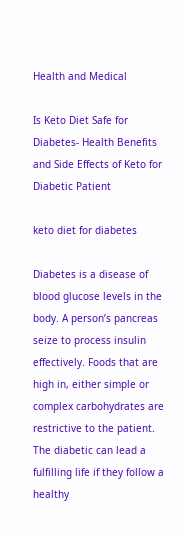Health and Medical

Is Keto Diet Safe for Diabetes- Health Benefits and Side Effects of Keto for Diabetic Patient

keto diet for diabetes

Diabetes is a disease of blood glucose levels in the body. A person’s pancreas seize to process insulin effectively. Foods that are high in, either simple or complex carbohydrates are restrictive to the patient.  The diabetic can lead a fulfilling life if they follow a healthy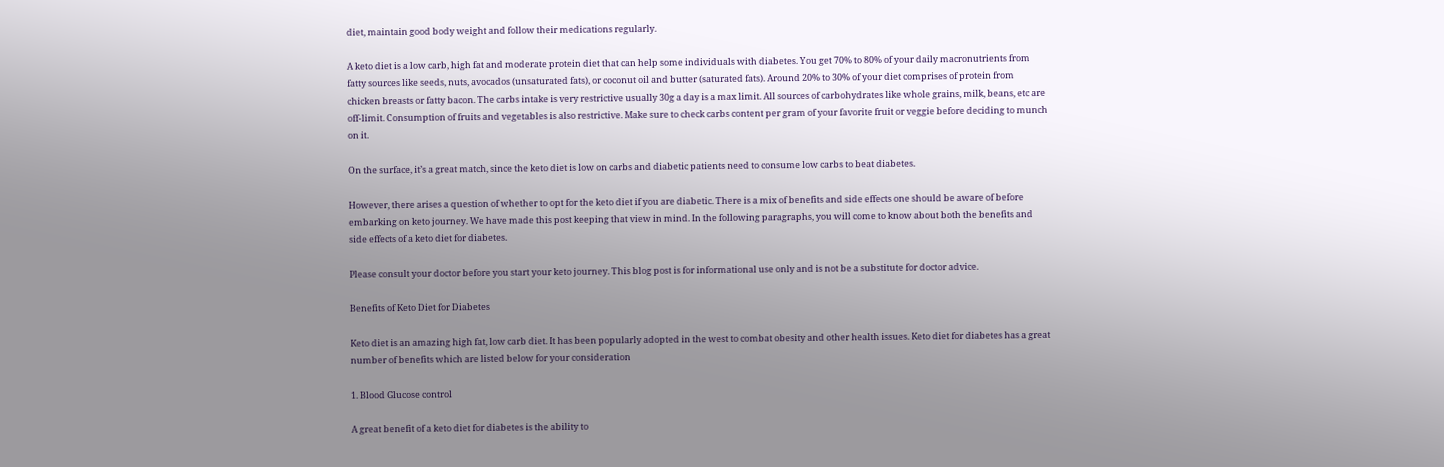diet, maintain good body weight and follow their medications regularly.

A keto diet is a low carb, high fat and moderate protein diet that can help some individuals with diabetes. You get 70% to 80% of your daily macronutrients from fatty sources like seeds, nuts, avocados (unsaturated fats), or coconut oil and butter (saturated fats). Around 20% to 30% of your diet comprises of protein from chicken breasts or fatty bacon. The carbs intake is very restrictive usually 30g a day is a max limit. All sources of carbohydrates like whole grains, milk, beans, etc are off-limit. Consumption of fruits and vegetables is also restrictive. Make sure to check carbs content per gram of your favorite fruit or veggie before deciding to munch on it.

On the surface, it’s a great match, since the keto diet is low on carbs and diabetic patients need to consume low carbs to beat diabetes.

However, there arises a question of whether to opt for the keto diet if you are diabetic. There is a mix of benefits and side effects one should be aware of before embarking on keto journey. We have made this post keeping that view in mind. In the following paragraphs, you will come to know about both the benefits and side effects of a keto diet for diabetes.

Please consult your doctor before you start your keto journey. This blog post is for informational use only and is not be a substitute for doctor advice.

Benefits of Keto Diet for Diabetes

Keto diet is an amazing high fat, low carb diet. It has been popularly adopted in the west to combat obesity and other health issues. Keto diet for diabetes has a great number of benefits which are listed below for your consideration

1. Blood Glucose control

A great benefit of a keto diet for diabetes is the ability to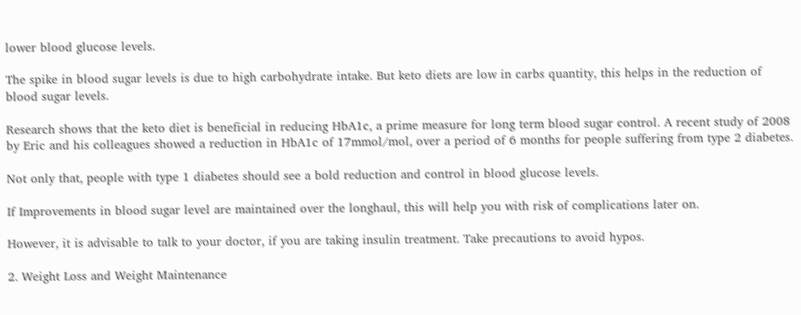lower blood glucose levels.

The spike in blood sugar levels is due to high carbohydrate intake. But keto diets are low in carbs quantity, this helps in the reduction of blood sugar levels.

Research shows that the keto diet is beneficial in reducing HbA1c, a prime measure for long term blood sugar control. A recent study of 2008 by Eric and his colleagues showed a reduction in HbA1c of 17mmol/mol, over a period of 6 months for people suffering from type 2 diabetes.

Not only that, people with type 1 diabetes should see a bold reduction and control in blood glucose levels.

If Improvements in blood sugar level are maintained over the longhaul, this will help you with risk of complications later on.

However, it is advisable to talk to your doctor, if you are taking insulin treatment. Take precautions to avoid hypos.

2. Weight Loss and Weight Maintenance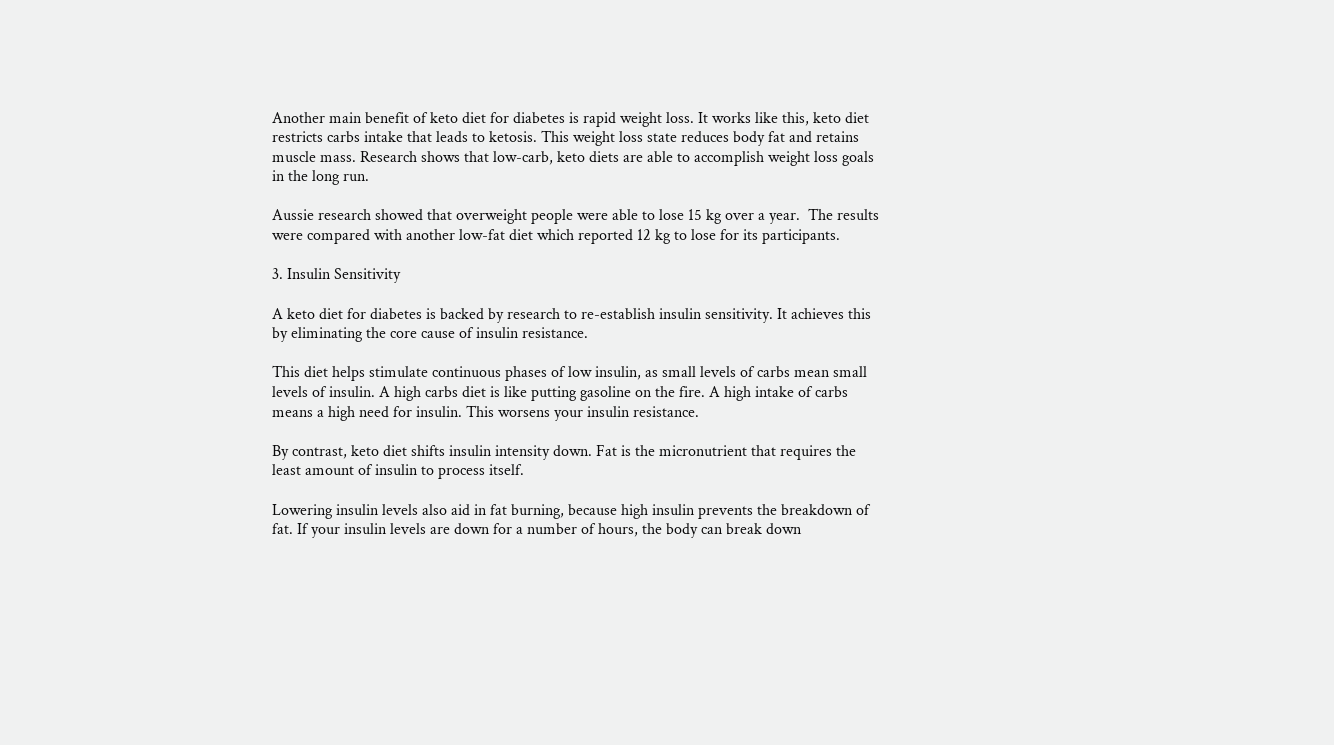Another main benefit of keto diet for diabetes is rapid weight loss. It works like this, keto diet restricts carbs intake that leads to ketosis. This weight loss state reduces body fat and retains muscle mass. Research shows that low-carb, keto diets are able to accomplish weight loss goals in the long run.

Aussie research showed that overweight people were able to lose 15 kg over a year.  The results were compared with another low-fat diet which reported 12 kg to lose for its participants.

3. Insulin Sensitivity

A keto diet for diabetes is backed by research to re-establish insulin sensitivity. It achieves this by eliminating the core cause of insulin resistance.

This diet helps stimulate continuous phases of low insulin, as small levels of carbs mean small levels of insulin. A high carbs diet is like putting gasoline on the fire. A high intake of carbs means a high need for insulin. This worsens your insulin resistance.

By contrast, keto diet shifts insulin intensity down. Fat is the micronutrient that requires the least amount of insulin to process itself.

Lowering insulin levels also aid in fat burning, because high insulin prevents the breakdown of fat. If your insulin levels are down for a number of hours, the body can break down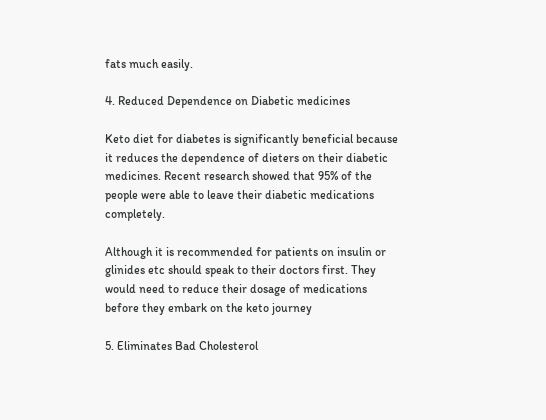fats much easily.

4. Reduced Dependence on Diabetic medicines

Keto diet for diabetes is significantly beneficial because it reduces the dependence of dieters on their diabetic medicines. Recent research showed that 95% of the people were able to leave their diabetic medications completely.

Although it is recommended for patients on insulin or glinides etc should speak to their doctors first. They would need to reduce their dosage of medications before they embark on the keto journey

5. Eliminates Bad Cholesterol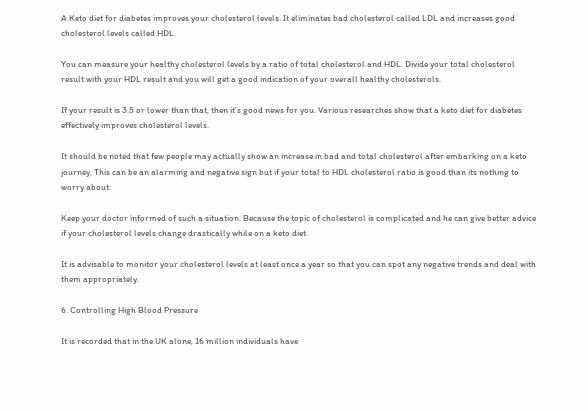A Keto diet for diabetes improves your cholesterol levels. It eliminates bad cholesterol called LDL and increases good cholesterol levels called HDL.

You can measure your healthy cholesterol levels by a ratio of total cholesterol and HDL. Divide your total cholesterol result with your HDL result and you will get a good indication of your overall healthy cholesterols.

If your result is 3.5 or lower than that, then it’s good news for you. Various researches show that a keto diet for diabetes effectively improves cholesterol levels.

It should be noted that few people may actually show an increase in bad and total cholesterol after embarking on a keto journey. This can be an alarming and negative sign but if your total to HDL cholesterol ratio is good than its nothing to worry about.

Keep your doctor informed of such a situation. Because the topic of cholesterol is complicated and he can give better advice if your cholesterol levels change drastically while on a keto diet.

It is advisable to monitor your cholesterol levels at least once a year so that you can spot any negative trends and deal with them appropriately.

6. Controlling High Blood Pressure

It is recorded that in the UK alone, 16 million individuals have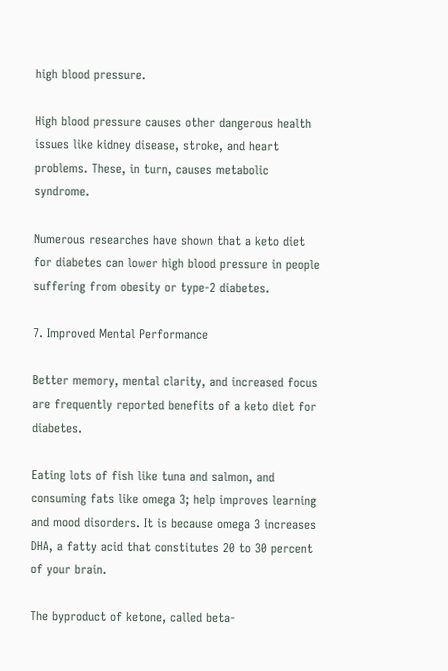high blood pressure.

High blood pressure causes other dangerous health issues like kidney disease, stroke, and heart problems. These, in turn, causes metabolic syndrome.

Numerous researches have shown that a keto diet for diabetes can lower high blood pressure in people suffering from obesity or type-2 diabetes.

7. Improved Mental Performance

Better memory, mental clarity, and increased focus are frequently reported benefits of a keto diet for diabetes.

Eating lots of fish like tuna and salmon, and consuming fats like omega 3; help improves learning and mood disorders. It is because omega 3 increases DHA, a fatty acid that constitutes 20 to 30 percent of your brain.

The byproduct of ketone, called beta-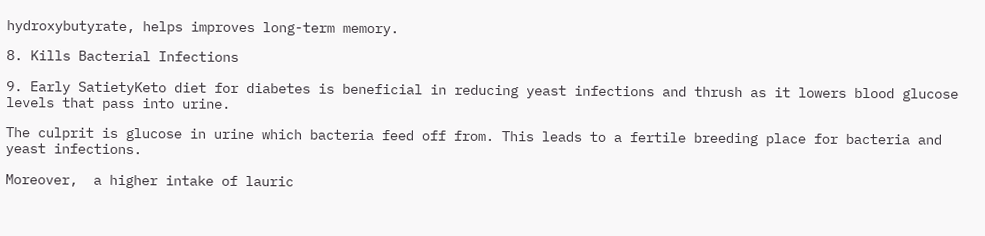hydroxybutyrate, helps improves long-term memory.

8. Kills Bacterial Infections

9. Early SatietyKeto diet for diabetes is beneficial in reducing yeast infections and thrush as it lowers blood glucose levels that pass into urine.

The culprit is glucose in urine which bacteria feed off from. This leads to a fertile breeding place for bacteria and yeast infections.

Moreover,  a higher intake of lauric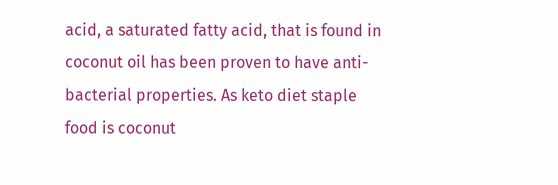acid, a saturated fatty acid, that is found in coconut oil has been proven to have anti-bacterial properties. As keto diet staple food is coconut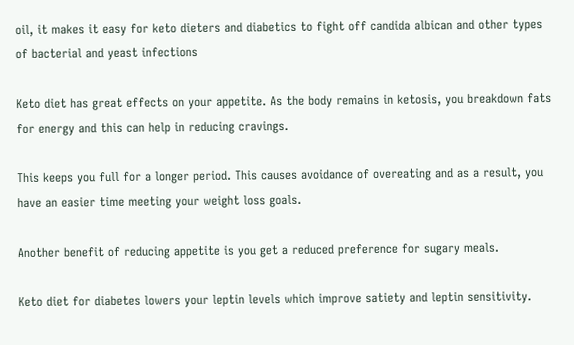oil, it makes it easy for keto dieters and diabetics to fight off candida albican and other types of bacterial and yeast infections

Keto diet has great effects on your appetite. As the body remains in ketosis, you breakdown fats for energy and this can help in reducing cravings.

This keeps you full for a longer period. This causes avoidance of overeating and as a result, you have an easier time meeting your weight loss goals.

Another benefit of reducing appetite is you get a reduced preference for sugary meals.

Keto diet for diabetes lowers your leptin levels which improve satiety and leptin sensitivity.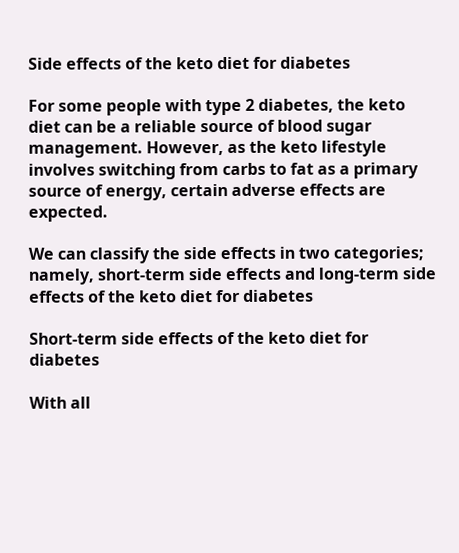Side effects of the keto diet for diabetes

For some people with type 2 diabetes, the keto diet can be a reliable source of blood sugar management. However, as the keto lifestyle involves switching from carbs to fat as a primary source of energy, certain adverse effects are expected.

We can classify the side effects in two categories; namely, short-term side effects and long-term side effects of the keto diet for diabetes

Short-term side effects of the keto diet for diabetes

With all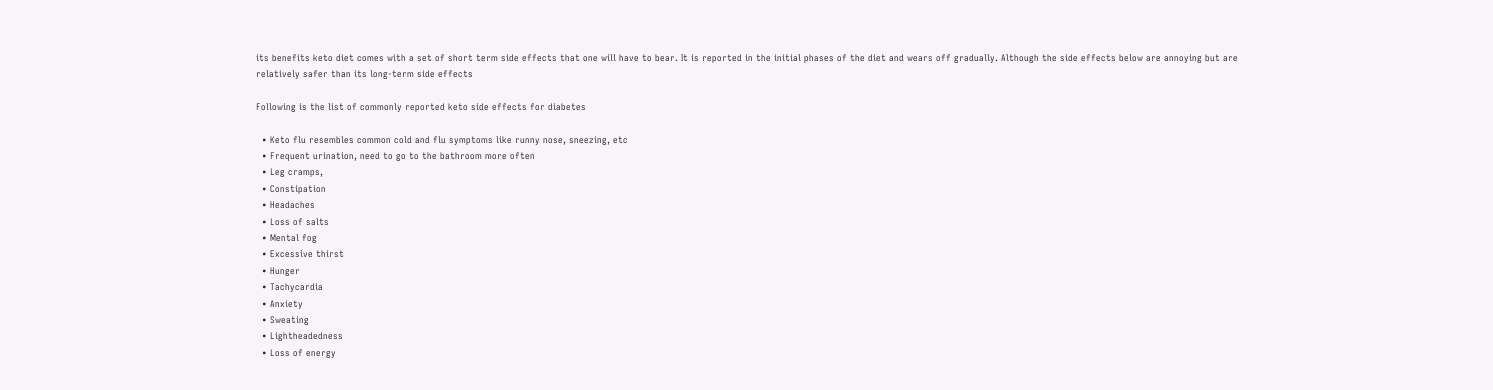its benefits keto diet comes with a set of short term side effects that one will have to bear. It is reported in the initial phases of the diet and wears off gradually. Although the side effects below are annoying but are relatively safer than its long-term side effects

Following is the list of commonly reported keto side effects for diabetes

  • Keto flu resembles common cold and flu symptoms like runny nose, sneezing, etc
  • Frequent urination, need to go to the bathroom more often
  • Leg cramps,
  • Constipation
  • Headaches
  • Loss of salts
  • Mental fog
  • Excessive thirst
  • Hunger
  • Tachycardia
  • Anxiety
  • Sweating
  • Lightheadedness
  • Loss of energy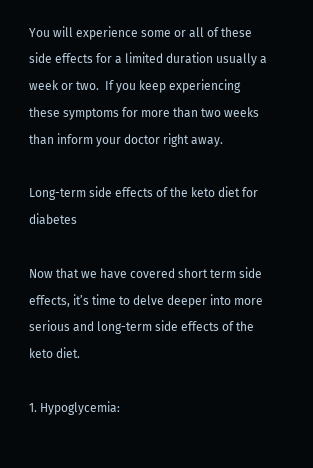You will experience some or all of these side effects for a limited duration usually a week or two.  If you keep experiencing these symptoms for more than two weeks than inform your doctor right away.

Long-term side effects of the keto diet for diabetes

Now that we have covered short term side effects, it’s time to delve deeper into more serious and long-term side effects of the keto diet.

1. Hypoglycemia: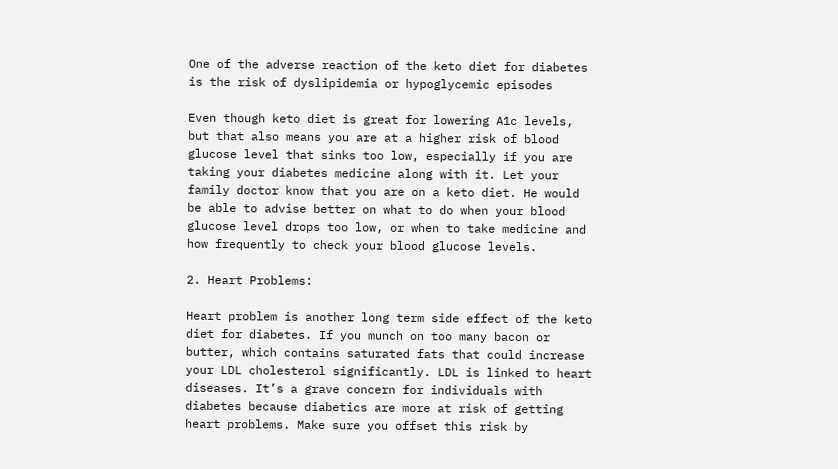One of the adverse reaction of the keto diet for diabetes is the risk of dyslipidemia or hypoglycemic episodes

Even though keto diet is great for lowering A1c levels, but that also means you are at a higher risk of blood glucose level that sinks too low, especially if you are taking your diabetes medicine along with it. Let your family doctor know that you are on a keto diet. He would be able to advise better on what to do when your blood glucose level drops too low, or when to take medicine and how frequently to check your blood glucose levels.

2. Heart Problems:

Heart problem is another long term side effect of the keto diet for diabetes. If you munch on too many bacon or butter, which contains saturated fats that could increase your LDL cholesterol significantly. LDL is linked to heart diseases. It’s a grave concern for individuals with diabetes because diabetics are more at risk of getting heart problems. Make sure you offset this risk by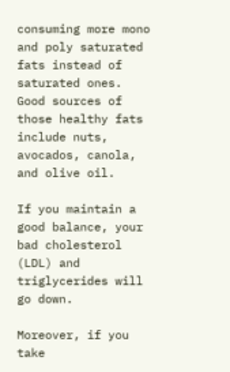consuming more mono and poly saturated fats instead of saturated ones. Good sources of those healthy fats include nuts, avocados, canola, and olive oil.

If you maintain a good balance, your bad cholesterol (LDL) and triglycerides will go down.

Moreover, if you take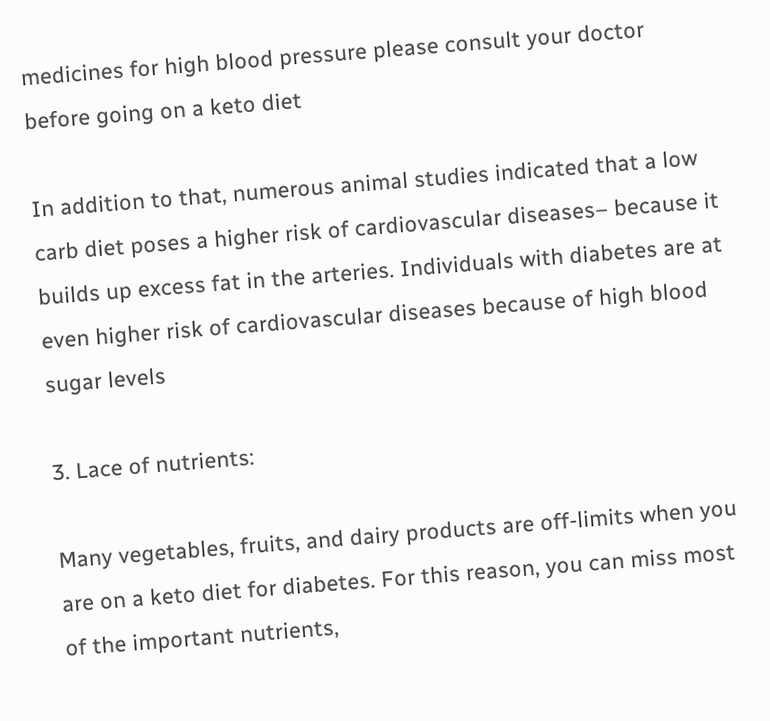medicines for high blood pressure please consult your doctor before going on a keto diet

In addition to that, numerous animal studies indicated that a low carb diet poses a higher risk of cardiovascular diseases– because it builds up excess fat in the arteries. Individuals with diabetes are at even higher risk of cardiovascular diseases because of high blood sugar levels

3. Lace of nutrients:

Many vegetables, fruits, and dairy products are off-limits when you are on a keto diet for diabetes. For this reason, you can miss most of the important nutrients,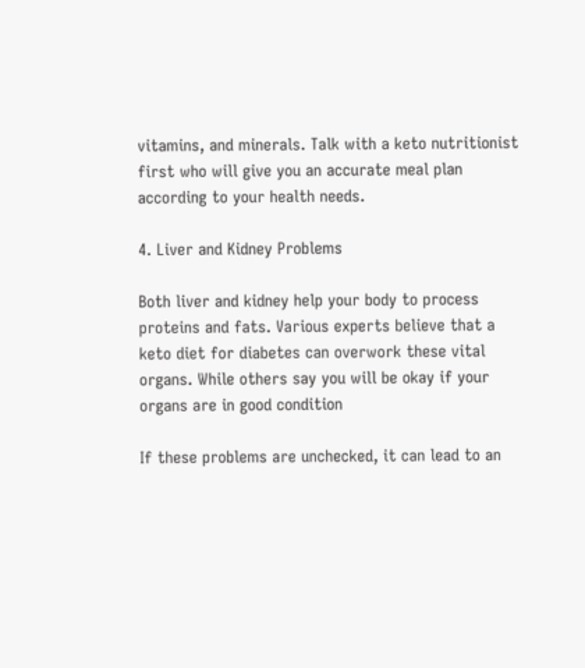vitamins, and minerals. Talk with a keto nutritionist first who will give you an accurate meal plan according to your health needs.

4. Liver and Kidney Problems

Both liver and kidney help your body to process proteins and fats. Various experts believe that a keto diet for diabetes can overwork these vital organs. While others say you will be okay if your organs are in good condition

If these problems are unchecked, it can lead to an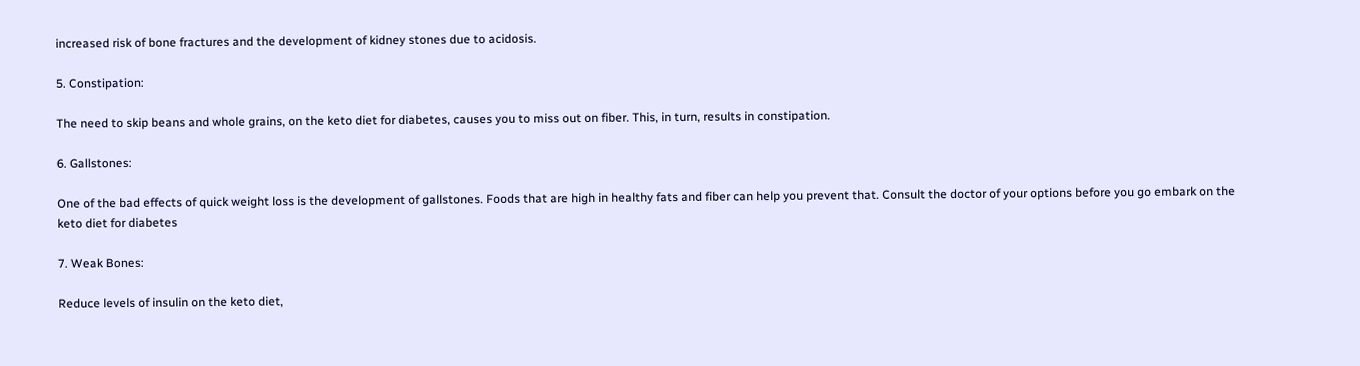increased risk of bone fractures and the development of kidney stones due to acidosis.

5. Constipation:

The need to skip beans and whole grains, on the keto diet for diabetes, causes you to miss out on fiber. This, in turn, results in constipation.

6. Gallstones:

One of the bad effects of quick weight loss is the development of gallstones. Foods that are high in healthy fats and fiber can help you prevent that. Consult the doctor of your options before you go embark on the keto diet for diabetes

7. Weak Bones:

Reduce levels of insulin on the keto diet,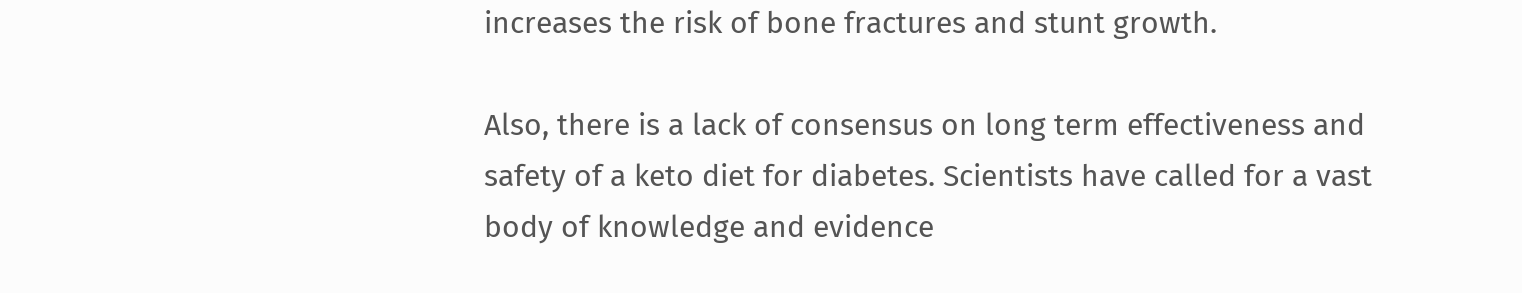increases the risk of bone fractures and stunt growth.

Also, there is a lack of consensus on long term effectiveness and safety of a keto diet for diabetes. Scientists have called for a vast body of knowledge and evidence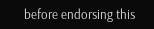before endorsing this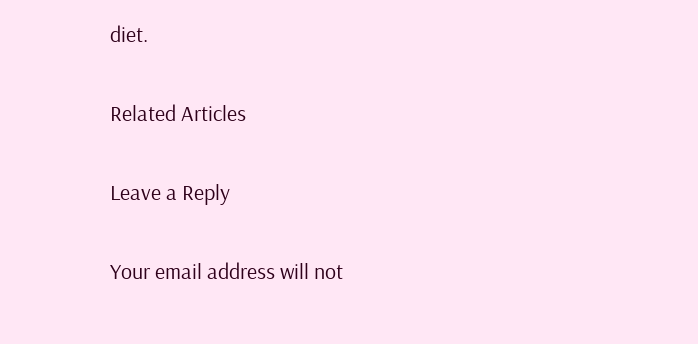diet.

Related Articles

Leave a Reply

Your email address will not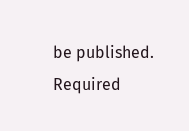be published. Required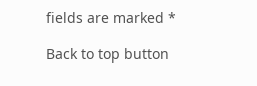fields are marked *

Back to top button